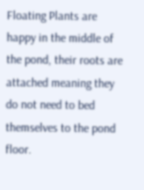Floating Plants are happy in the middle of the pond, their roots are attached meaning they do not need to bed themselves to the pond floor.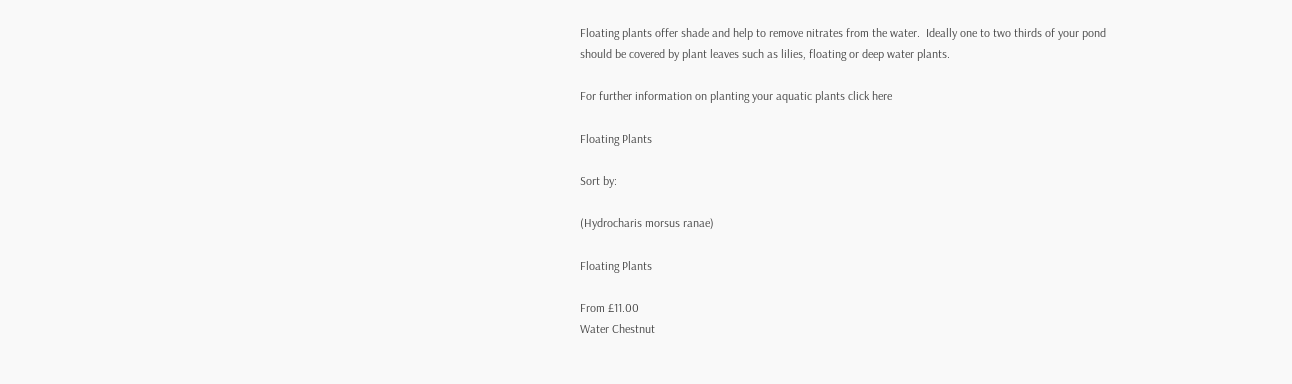Floating plants offer shade and help to remove nitrates from the water.  Ideally one to two thirds of your pond should be covered by plant leaves such as lilies, floating or deep water plants.

For further information on planting your aquatic plants click here

Floating Plants

Sort by:

(Hydrocharis morsus ranae)

Floating Plants

From £11.00
Water Chestnut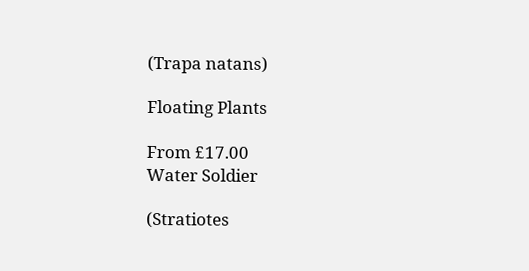(Trapa natans)

Floating Plants

From £17.00
Water Soldier

(Stratiotes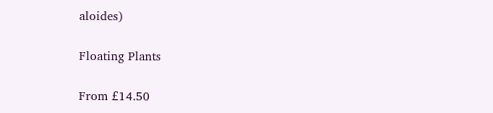aloides)

Floating Plants

From £14.50